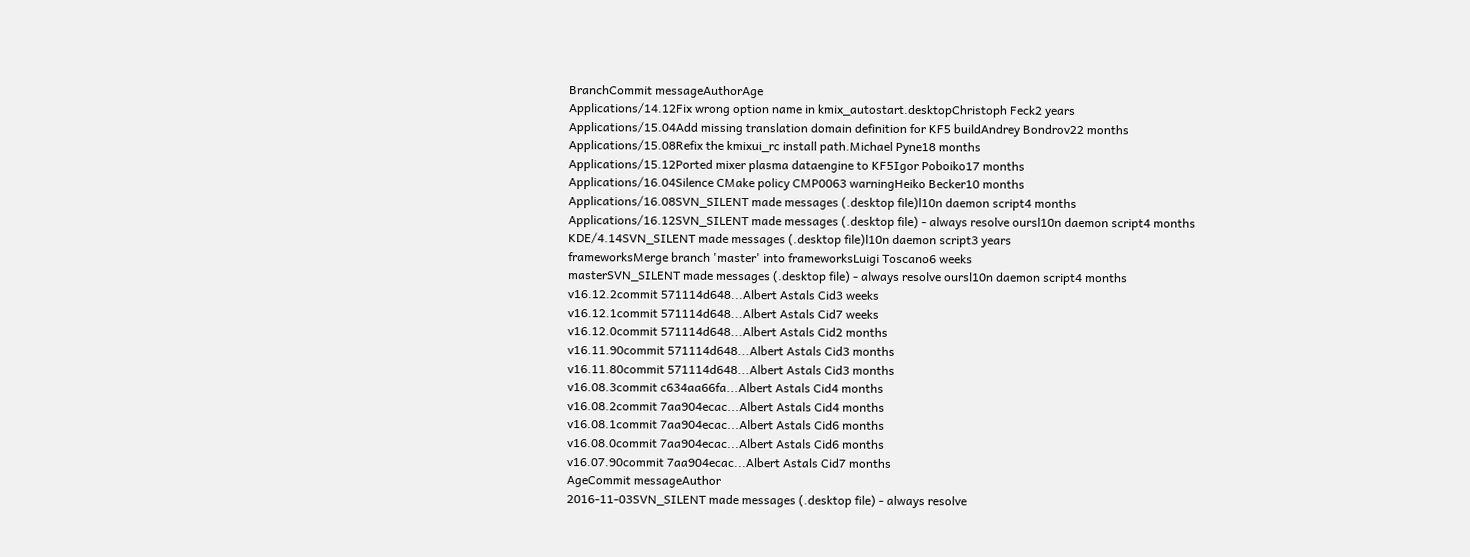BranchCommit messageAuthorAge
Applications/14.12Fix wrong option name in kmix_autostart.desktopChristoph Feck2 years
Applications/15.04Add missing translation domain definition for KF5 buildAndrey Bondrov22 months
Applications/15.08Refix the kmixui_rc install path.Michael Pyne18 months
Applications/15.12Ported mixer plasma dataengine to KF5Igor Poboiko17 months
Applications/16.04Silence CMake policy CMP0063 warningHeiko Becker10 months
Applications/16.08SVN_SILENT made messages (.desktop file)l10n daemon script4 months
Applications/16.12SVN_SILENT made messages (.desktop file) - always resolve oursl10n daemon script4 months
KDE/4.14SVN_SILENT made messages (.desktop file)l10n daemon script3 years
frameworksMerge branch 'master' into frameworksLuigi Toscano6 weeks
masterSVN_SILENT made messages (.desktop file) - always resolve oursl10n daemon script4 months
v16.12.2commit 571114d648...Albert Astals Cid3 weeks
v16.12.1commit 571114d648...Albert Astals Cid7 weeks
v16.12.0commit 571114d648...Albert Astals Cid2 months
v16.11.90commit 571114d648...Albert Astals Cid3 months
v16.11.80commit 571114d648...Albert Astals Cid3 months
v16.08.3commit c634aa66fa...Albert Astals Cid4 months
v16.08.2commit 7aa904ecac...Albert Astals Cid4 months
v16.08.1commit 7aa904ecac...Albert Astals Cid6 months
v16.08.0commit 7aa904ecac...Albert Astals Cid6 months
v16.07.90commit 7aa904ecac...Albert Astals Cid7 months
AgeCommit messageAuthor
2016-11-03SVN_SILENT made messages (.desktop file) - always resolve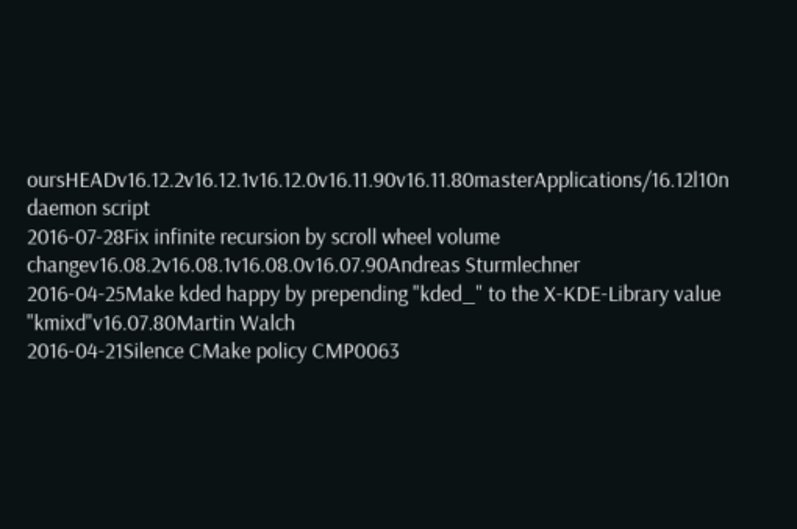oursHEADv16.12.2v16.12.1v16.12.0v16.11.90v16.11.80masterApplications/16.12l10n daemon script
2016-07-28Fix infinite recursion by scroll wheel volume changev16.08.2v16.08.1v16.08.0v16.07.90Andreas Sturmlechner
2016-04-25Make kded happy by prepending "kded_" to the X-KDE-Library value "kmixd"v16.07.80Martin Walch
2016-04-21Silence CMake policy CMP0063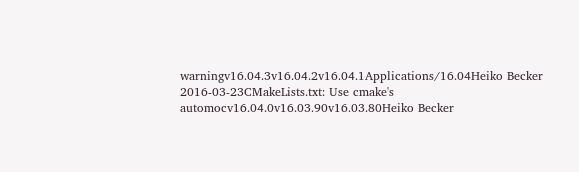warningv16.04.3v16.04.2v16.04.1Applications/16.04Heiko Becker
2016-03-23CMakeLists.txt: Use cmake's automocv16.04.0v16.03.90v16.03.80Heiko Becker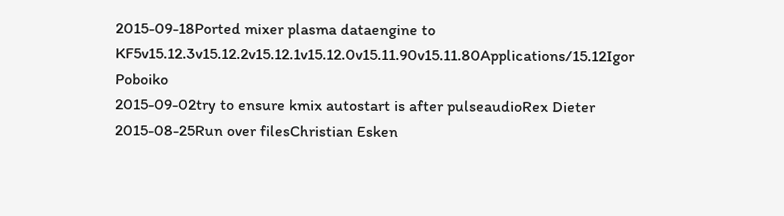2015-09-18Ported mixer plasma dataengine to KF5v15.12.3v15.12.2v15.12.1v15.12.0v15.11.90v15.11.80Applications/15.12Igor Poboiko
2015-09-02try to ensure kmix autostart is after pulseaudioRex Dieter
2015-08-25Run over filesChristian Esken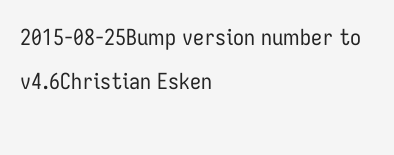2015-08-25Bump version number to v4.6Christian Esken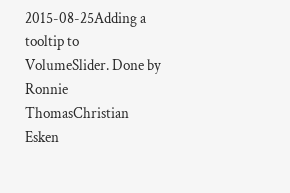2015-08-25Adding a tooltip to VolumeSlider. Done by Ronnie ThomasChristian Esken